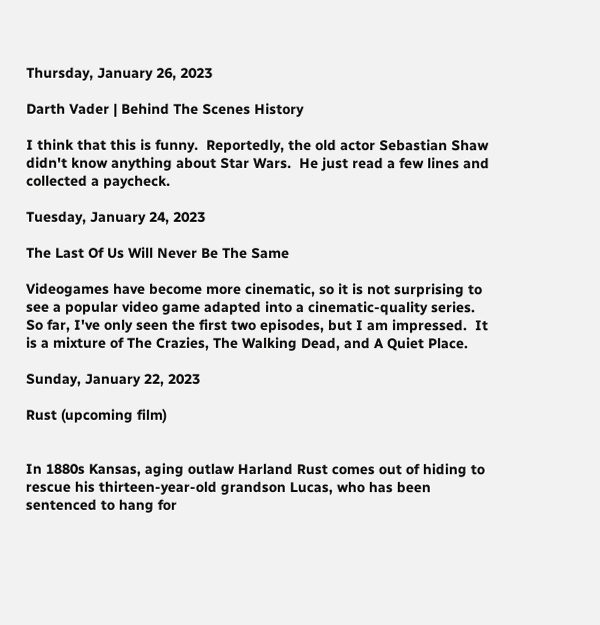Thursday, January 26, 2023

Darth Vader | Behind The Scenes History

I think that this is funny.  Reportedly, the old actor Sebastian Shaw didn't know anything about Star Wars.  He just read a few lines and collected a paycheck.

Tuesday, January 24, 2023

The Last Of Us Will Never Be The Same

Videogames have become more cinematic, so it is not surprising to see a popular video game adapted into a cinematic-quality series.  So far, I've only seen the first two episodes, but I am impressed.  It is a mixture of The Crazies, The Walking Dead, and A Quiet Place.

Sunday, January 22, 2023

Rust (upcoming film)


In 1880s Kansas, aging outlaw Harland Rust comes out of hiding to rescue his thirteen-year-old grandson Lucas, who has been sentenced to hang for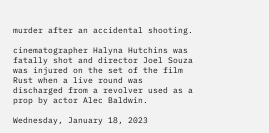murder after an accidental shooting.

cinematographer Halyna Hutchins was fatally shot and director Joel Souza was injured on the set of the film Rust when a live round was discharged from a revolver used as a prop by actor Alec Baldwin.

Wednesday, January 18, 2023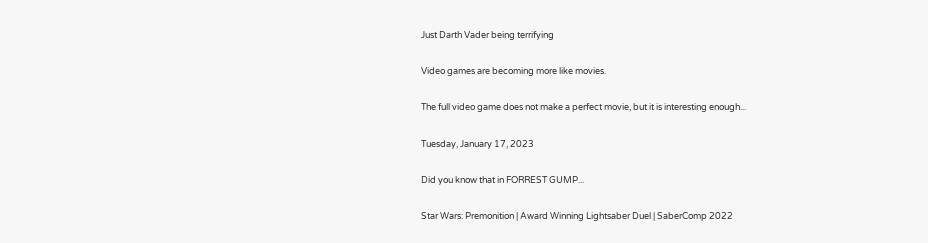Just Darth Vader being terrifying

Video games are becoming more like movies.

The full video game does not make a perfect movie, but it is interesting enough...

Tuesday, January 17, 2023

Did you know that in FORREST GUMP...

Star Wars: Premonition | Award Winning Lightsaber Duel | SaberComp 2022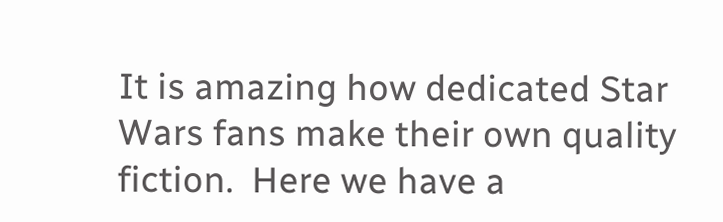It is amazing how dedicated Star Wars fans make their own quality fiction.  Here we have a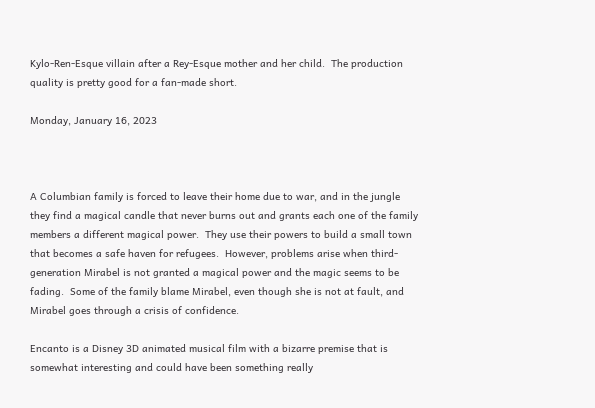Kylo-Ren-Esque villain after a Rey-Esque mother and her child.  The production quality is pretty good for a fan-made short.

Monday, January 16, 2023



A Columbian family is forced to leave their home due to war, and in the jungle they find a magical candle that never burns out and grants each one of the family members a different magical power.  They use their powers to build a small town that becomes a safe haven for refugees.  However, problems arise when third-generation Mirabel is not granted a magical power and the magic seems to be fading.  Some of the family blame Mirabel, even though she is not at fault, and Mirabel goes through a crisis of confidence.

Encanto is a Disney 3D animated musical film with a bizarre premise that is somewhat interesting and could have been something really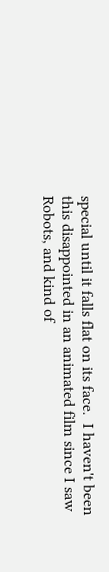special until it falls flat on its face.  I haven't been this disappointed in an animated film since I saw Robots, and kind of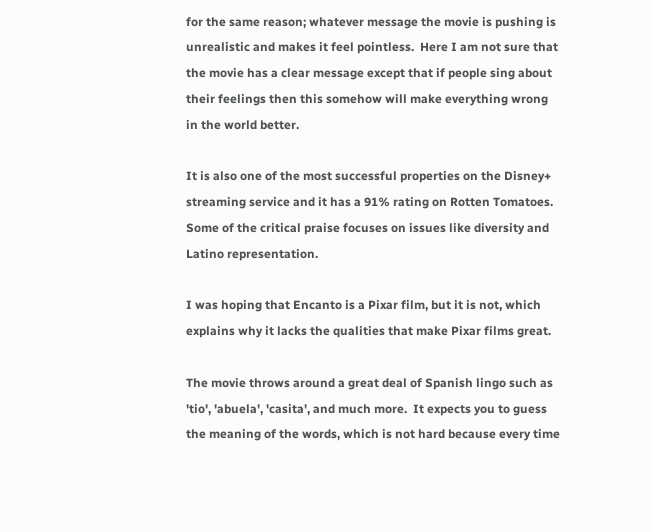for the same reason; whatever message the movie is pushing is unrealistic and makes it feel pointless.  Here I am not sure that the movie has a clear message except that if people sing about their feelings then this somehow will make everything wrong in the world better.

It is also one of the most successful properties on the Disney+ streaming service and it has a 91% rating on Rotten Tomatoes.  Some of the critical praise focuses on issues like diversity and Latino representation.

I was hoping that Encanto is a Pixar film, but it is not, which explains why it lacks the qualities that make Pixar films great.

The movie throws around a great deal of Spanish lingo such as 'tio', 'abuela', 'casita', and much more.  It expects you to guess the meaning of the words, which is not hard because every time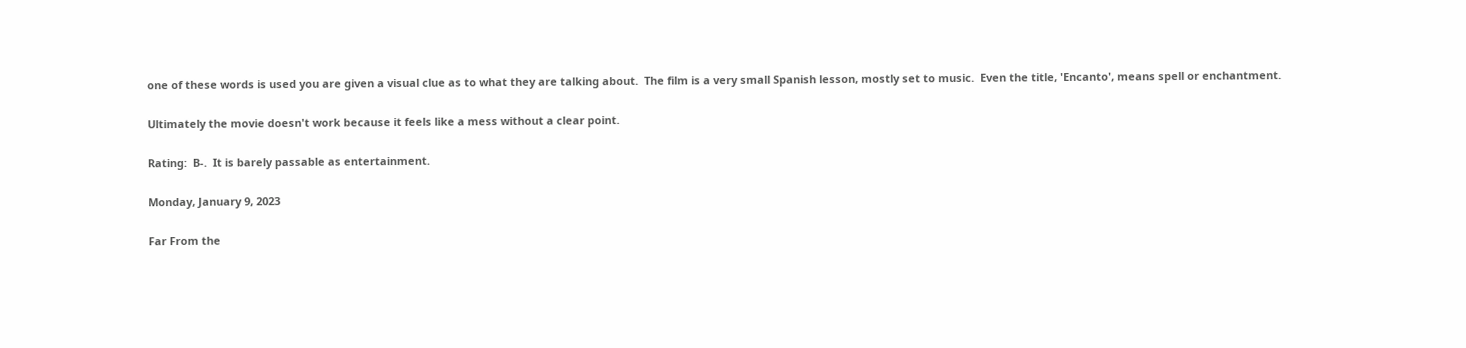one of these words is used you are given a visual clue as to what they are talking about.  The film is a very small Spanish lesson, mostly set to music.  Even the title, 'Encanto', means spell or enchantment.

Ultimately the movie doesn't work because it feels like a mess without a clear point.

Rating:  B-.  It is barely passable as entertainment.

Monday, January 9, 2023

Far From the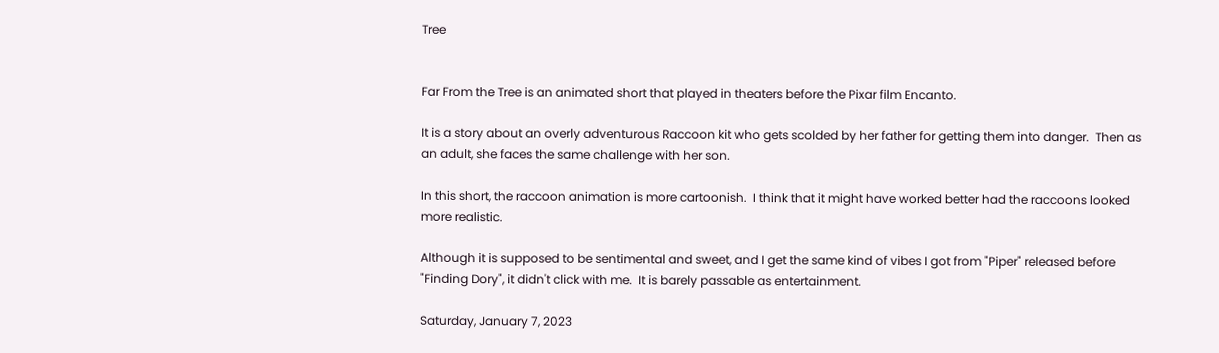Tree


Far From the Tree is an animated short that played in theaters before the Pixar film Encanto.

It is a story about an overly adventurous Raccoon kit who gets scolded by her father for getting them into danger.  Then as an adult, she faces the same challenge with her son.

In this short, the raccoon animation is more cartoonish.  I think that it might have worked better had the raccoons looked more realistic.

Although it is supposed to be sentimental and sweet, and I get the same kind of vibes I got from "Piper" released before "Finding Dory", it didn't click with me.  It is barely passable as entertainment.

Saturday, January 7, 2023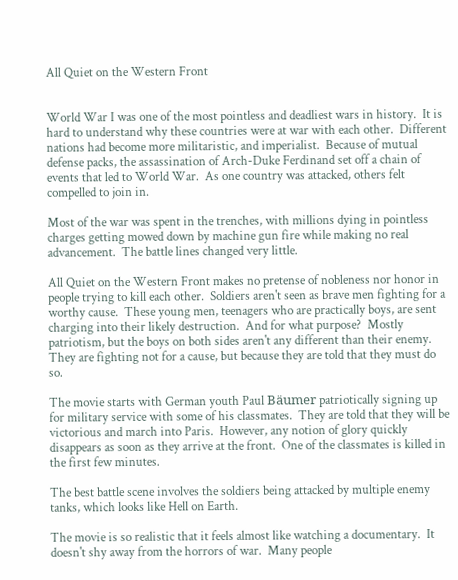All Quiet on the Western Front


World War I was one of the most pointless and deadliest wars in history.  It is hard to understand why these countries were at war with each other.  Different nations had become more militaristic, and imperialist.  Because of mutual defense packs, the assassination of Arch-Duke Ferdinand set off a chain of events that led to World War.  As one country was attacked, others felt compelled to join in.

Most of the war was spent in the trenches, with millions dying in pointless charges getting mowed down by machine gun fire while making no real advancement.  The battle lines changed very little.

All Quiet on the Western Front makes no pretense of nobleness nor honor in people trying to kill each other.  Soldiers aren't seen as brave men fighting for a worthy cause.  These young men, teenagers who are practically boys, are sent charging into their likely destruction.  And for what purpose?  Mostly patriotism, but the boys on both sides aren't any different than their enemy.  They are fighting not for a cause, but because they are told that they must do so.

The movie starts with German youth Paul Bäumer patriotically signing up for military service with some of his classmates.  They are told that they will be victorious and march into Paris.  However, any notion of glory quickly disappears as soon as they arrive at the front.  One of the classmates is killed in the first few minutes.

The best battle scene involves the soldiers being attacked by multiple enemy tanks, which looks like Hell on Earth.

The movie is so realistic that it feels almost like watching a documentary.  It doesn't shy away from the horrors of war.  Many people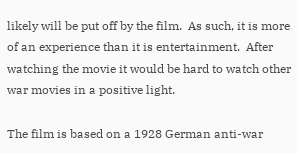likely will be put off by the film.  As such, it is more of an experience than it is entertainment.  After watching the movie it would be hard to watch other war movies in a positive light.

The film is based on a 1928 German anti-war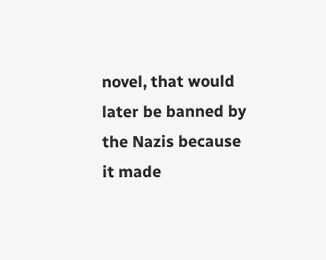novel, that would later be banned by the Nazis because it made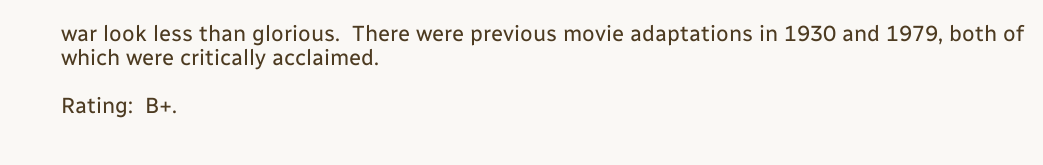war look less than glorious.  There were previous movie adaptations in 1930 and 1979, both of which were critically acclaimed.

Rating:  B+.